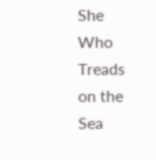She Who Treads on the Sea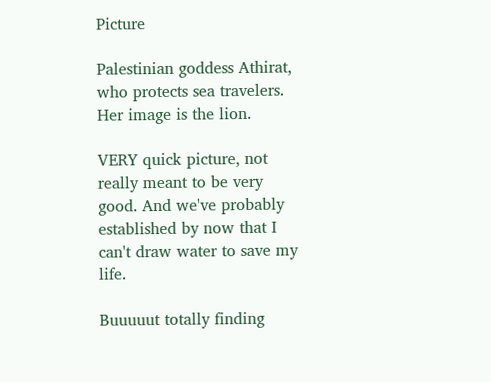Picture

Palestinian goddess Athirat, who protects sea travelers. Her image is the lion.

VERY quick picture, not really meant to be very good. And we've probably established by now that I can't draw water to save my life.

Buuuuut totally finding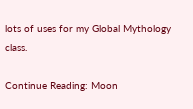lots of uses for my Global Mythology class.

Continue Reading: Moon